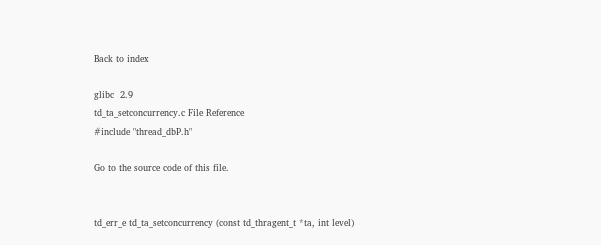Back to index

glibc  2.9
td_ta_setconcurrency.c File Reference
#include "thread_dbP.h"

Go to the source code of this file.


td_err_e td_ta_setconcurrency (const td_thragent_t *ta, int level)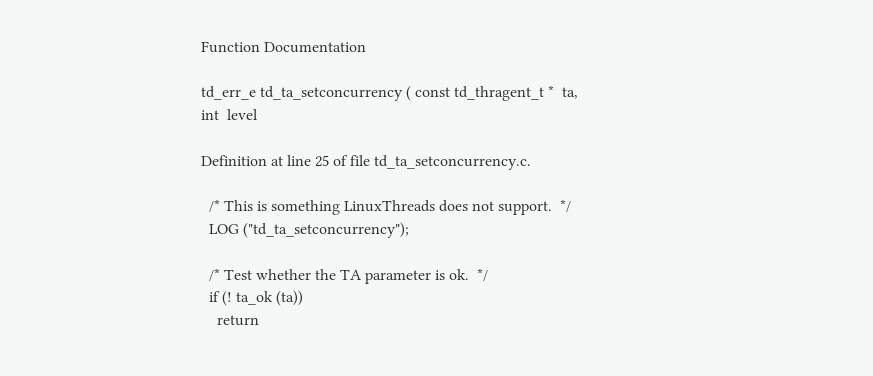Function Documentation

td_err_e td_ta_setconcurrency ( const td_thragent_t *  ta,
int  level

Definition at line 25 of file td_ta_setconcurrency.c.

  /* This is something LinuxThreads does not support.  */
  LOG ("td_ta_setconcurrency");

  /* Test whether the TA parameter is ok.  */
  if (! ta_ok (ta))
    return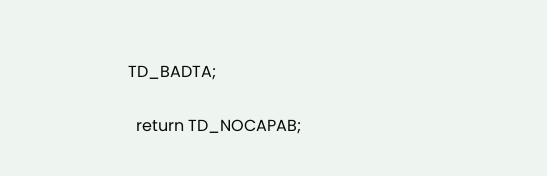TD_BADTA;

  return TD_NOCAPAB;